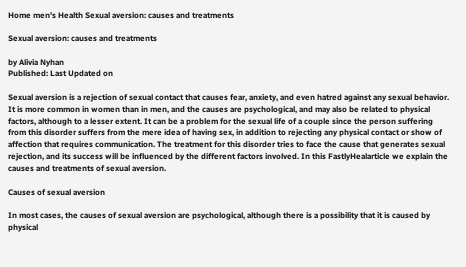Home men's Health Sexual aversion: causes and treatments

Sexual aversion: causes and treatments

by Alivia Nyhan
Published: Last Updated on

Sexual aversion is a rejection of sexual contact that causes fear, anxiety, and even hatred against any sexual behavior. It is more common in women than in men, and the causes are psychological, and may also be related to physical factors, although to a lesser extent. It can be a problem for the sexual life of a couple since the person suffering from this disorder suffers from the mere idea of having sex, in addition to rejecting any physical contact or show of affection that requires communication. The treatment for this disorder tries to face the cause that generates sexual rejection, and its success will be influenced by the different factors involved. In this FastlyHealarticle we explain the causes and treatments of sexual aversion.

Causes of sexual aversion

In most cases, the causes of sexual aversion are psychological, although there is a possibility that it is caused by physical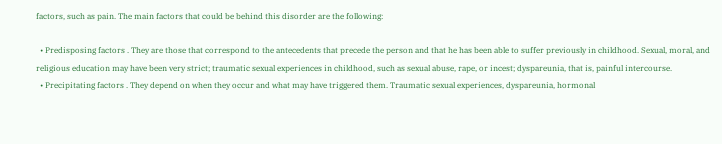factors, such as pain. The main factors that could be behind this disorder are the following:

  • Predisposing factors . They are those that correspond to the antecedents that precede the person and that he has been able to suffer previously in childhood. Sexual, moral, and religious education may have been very strict; traumatic sexual experiences in childhood, such as sexual abuse, rape, or incest; dyspareunia, that is, painful intercourse.
  • Precipitating factors . They depend on when they occur and what may have triggered them. Traumatic sexual experiences, dyspareunia, hormonal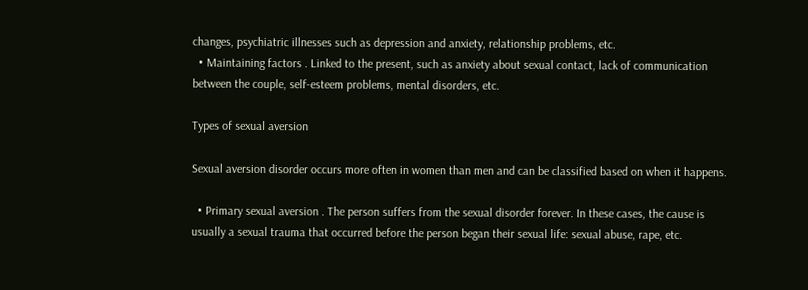changes, psychiatric illnesses such as depression and anxiety, relationship problems, etc.
  • Maintaining factors . Linked to the present, such as anxiety about sexual contact, lack of communication between the couple, self-esteem problems, mental disorders, etc.

Types of sexual aversion

Sexual aversion disorder occurs more often in women than men and can be classified based on when it happens.

  • Primary sexual aversion . The person suffers from the sexual disorder forever. In these cases, the cause is usually a sexual trauma that occurred before the person began their sexual life: sexual abuse, rape, etc.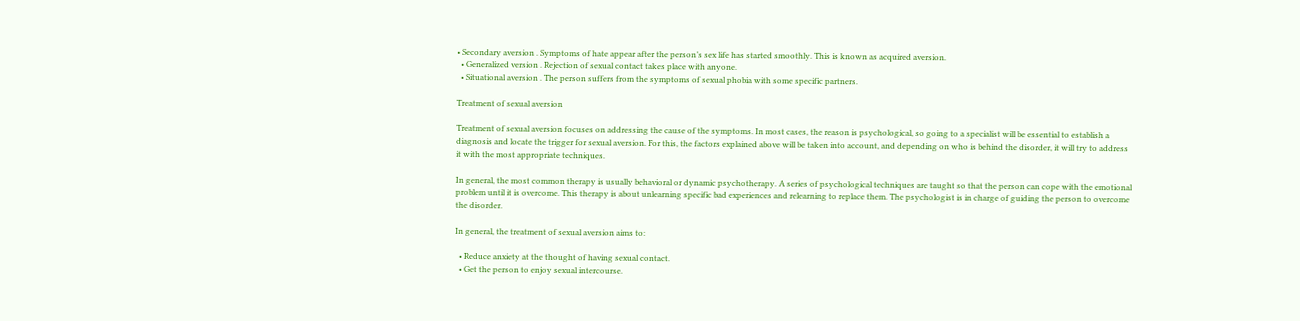• Secondary aversion . Symptoms of hate appear after the person’s sex life has started smoothly. This is known as acquired aversion.
  • Generalized version . Rejection of sexual contact takes place with anyone.
  • Situational aversion . The person suffers from the symptoms of sexual phobia with some specific partners.

Treatment of sexual aversion

Treatment of sexual aversion focuses on addressing the cause of the symptoms. In most cases, the reason is psychological, so going to a specialist will be essential to establish a diagnosis and locate the trigger for sexual aversion. For this, the factors explained above will be taken into account, and depending on who is behind the disorder, it will try to address it with the most appropriate techniques.

In general, the most common therapy is usually behavioral or dynamic psychotherapy. A series of psychological techniques are taught so that the person can cope with the emotional problem until it is overcome. This therapy is about unlearning specific bad experiences and relearning to replace them. The psychologist is in charge of guiding the person to overcome the disorder.

In general, the treatment of sexual aversion aims to:

  • Reduce anxiety at the thought of having sexual contact.
  • Get the person to enjoy sexual intercourse.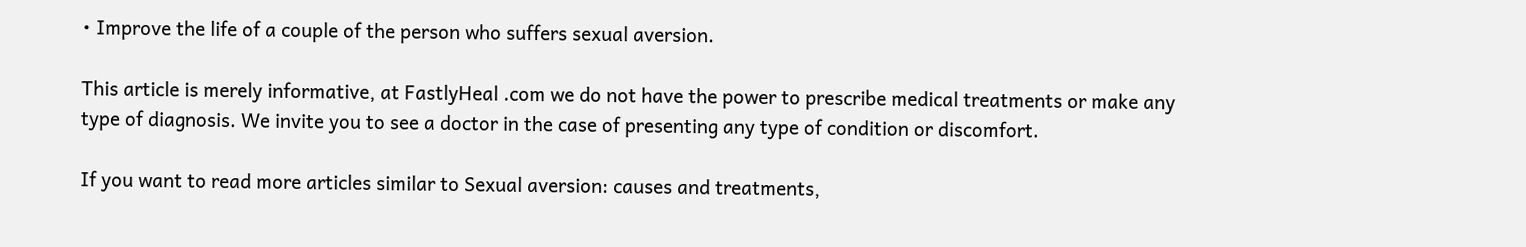• Improve the life of a couple of the person who suffers sexual aversion.

This article is merely informative, at FastlyHeal .com we do not have the power to prescribe medical treatments or make any type of diagnosis. We invite you to see a doctor in the case of presenting any type of condition or discomfort.

If you want to read more articles similar to Sexual aversion: causes and treatments,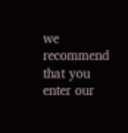we recommend that you enter our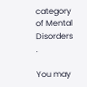category of Mental Disorders .

You may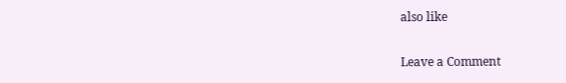also like

Leave a Comment